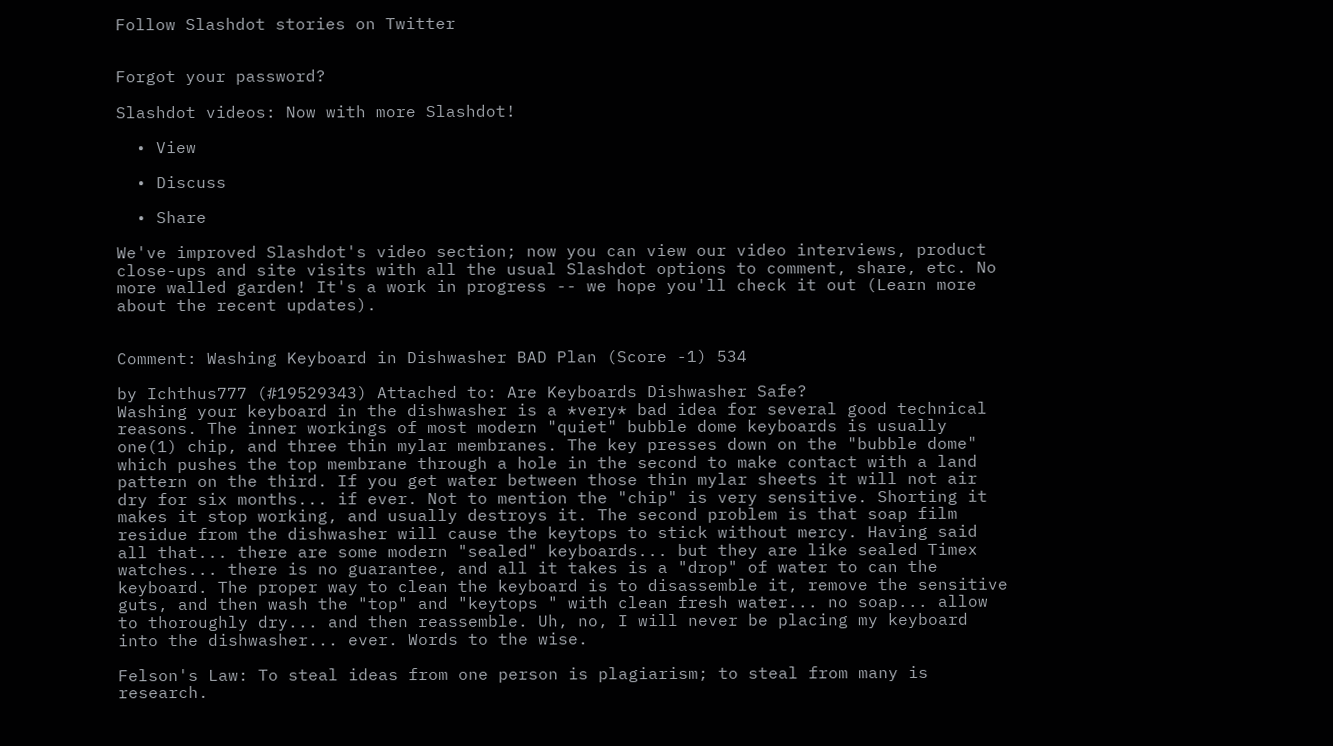Follow Slashdot stories on Twitter


Forgot your password?

Slashdot videos: Now with more Slashdot!

  • View

  • Discuss

  • Share

We've improved Slashdot's video section; now you can view our video interviews, product close-ups and site visits with all the usual Slashdot options to comment, share, etc. No more walled garden! It's a work in progress -- we hope you'll check it out (Learn more about the recent updates).


Comment: Washing Keyboard in Dishwasher BAD Plan (Score -1) 534

by Ichthus777 (#19529343) Attached to: Are Keyboards Dishwasher Safe?
Washing your keyboard in the dishwasher is a *very* bad idea for several good technical reasons. The inner workings of most modern "quiet" bubble dome keyboards is usually one(1) chip, and three thin mylar membranes. The key presses down on the "bubble dome" which pushes the top membrane through a hole in the second to make contact with a land pattern on the third. If you get water between those thin mylar sheets it will not air dry for six months... if ever. Not to mention the "chip" is very sensitive. Shorting it makes it stop working, and usually destroys it. The second problem is that soap film residue from the dishwasher will cause the keytops to stick without mercy. Having said all that... there are some modern "sealed" keyboards... but they are like sealed Timex watches... there is no guarantee, and all it takes is a "drop" of water to can the keyboard. The proper way to clean the keyboard is to disassemble it, remove the sensitive guts, and then wash the "top" and "keytops " with clean fresh water... no soap... allow to thoroughly dry... and then reassemble. Uh, no, I will never be placing my keyboard into the dishwasher... ever. Words to the wise.

Felson's Law: To steal ideas from one person is plagiarism; to steal from many is research.